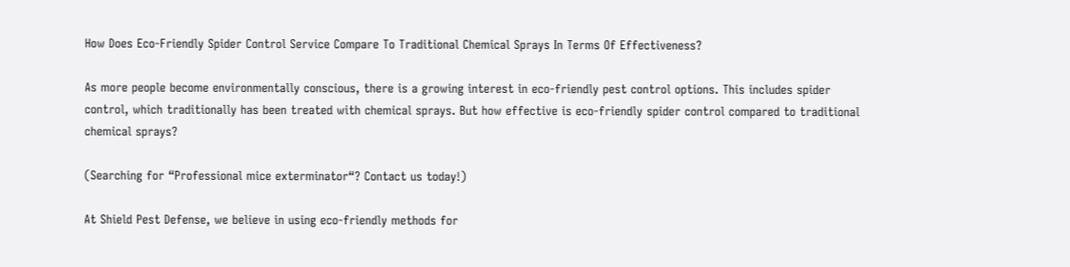How Does Eco-Friendly Spider Control Service Compare To Traditional Chemical Sprays In Terms Of Effectiveness?

As more people become environmentally conscious, there is a growing interest in eco-friendly pest control options. This includes spider control, which traditionally has been treated with chemical sprays. But how effective is eco-friendly spider control compared to traditional chemical sprays?

(Searching for “Professional mice exterminator“? Contact us today!)

At Shield Pest Defense, we believe in using eco-friendly methods for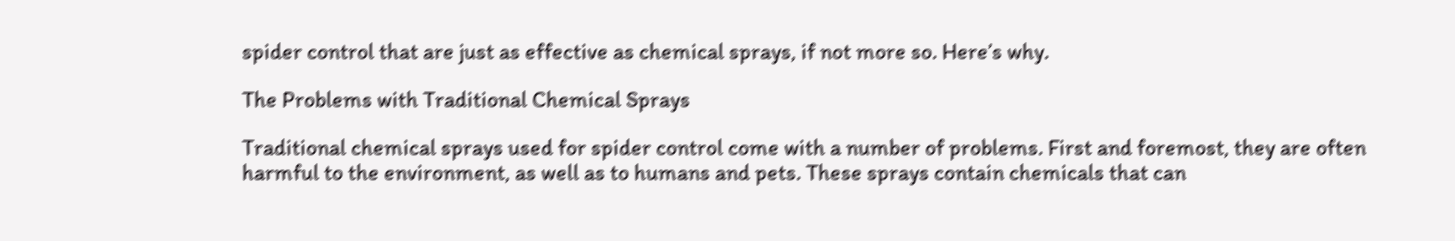spider control that are just as effective as chemical sprays, if not more so. Here’s why.

The Problems with Traditional Chemical Sprays

Traditional chemical sprays used for spider control come with a number of problems. First and foremost, they are often harmful to the environment, as well as to humans and pets. These sprays contain chemicals that can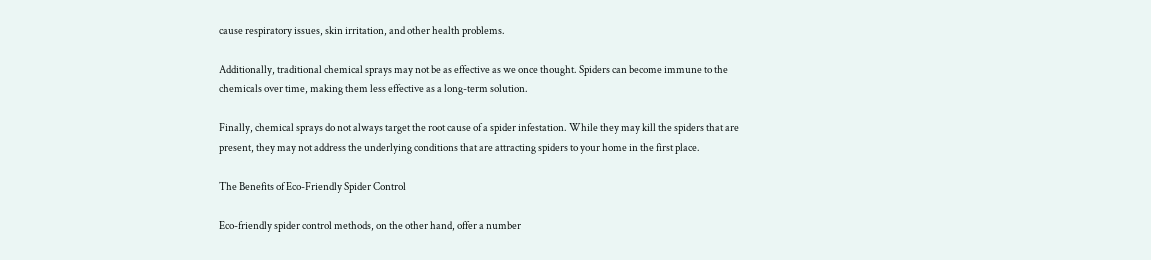cause respiratory issues, skin irritation, and other health problems.

Additionally, traditional chemical sprays may not be as effective as we once thought. Spiders can become immune to the chemicals over time, making them less effective as a long-term solution.

Finally, chemical sprays do not always target the root cause of a spider infestation. While they may kill the spiders that are present, they may not address the underlying conditions that are attracting spiders to your home in the first place.

The Benefits of Eco-Friendly Spider Control

Eco-friendly spider control methods, on the other hand, offer a number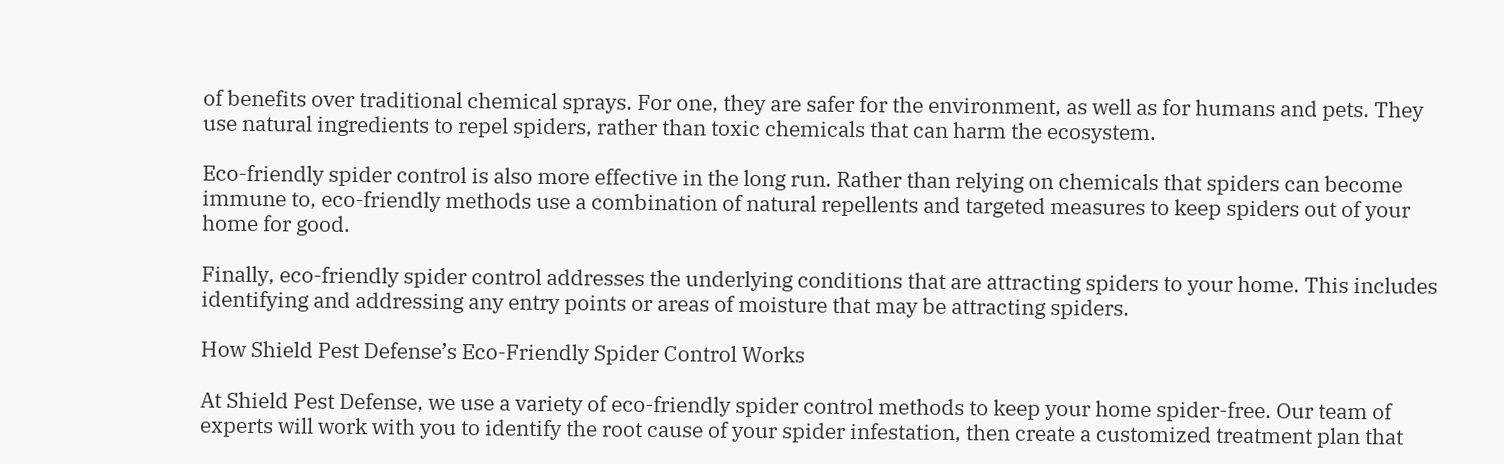of benefits over traditional chemical sprays. For one, they are safer for the environment, as well as for humans and pets. They use natural ingredients to repel spiders, rather than toxic chemicals that can harm the ecosystem.

Eco-friendly spider control is also more effective in the long run. Rather than relying on chemicals that spiders can become immune to, eco-friendly methods use a combination of natural repellents and targeted measures to keep spiders out of your home for good.

Finally, eco-friendly spider control addresses the underlying conditions that are attracting spiders to your home. This includes identifying and addressing any entry points or areas of moisture that may be attracting spiders.

How Shield Pest Defense’s Eco-Friendly Spider Control Works

At Shield Pest Defense, we use a variety of eco-friendly spider control methods to keep your home spider-free. Our team of experts will work with you to identify the root cause of your spider infestation, then create a customized treatment plan that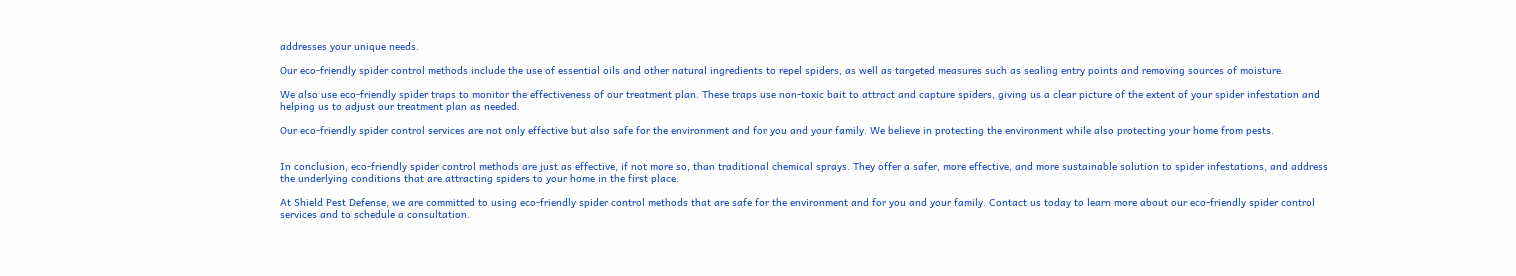addresses your unique needs.

Our eco-friendly spider control methods include the use of essential oils and other natural ingredients to repel spiders, as well as targeted measures such as sealing entry points and removing sources of moisture.

We also use eco-friendly spider traps to monitor the effectiveness of our treatment plan. These traps use non-toxic bait to attract and capture spiders, giving us a clear picture of the extent of your spider infestation and helping us to adjust our treatment plan as needed.

Our eco-friendly spider control services are not only effective but also safe for the environment and for you and your family. We believe in protecting the environment while also protecting your home from pests.


In conclusion, eco-friendly spider control methods are just as effective, if not more so, than traditional chemical sprays. They offer a safer, more effective, and more sustainable solution to spider infestations, and address the underlying conditions that are attracting spiders to your home in the first place.

At Shield Pest Defense, we are committed to using eco-friendly spider control methods that are safe for the environment and for you and your family. Contact us today to learn more about our eco-friendly spider control services and to schedule a consultation.